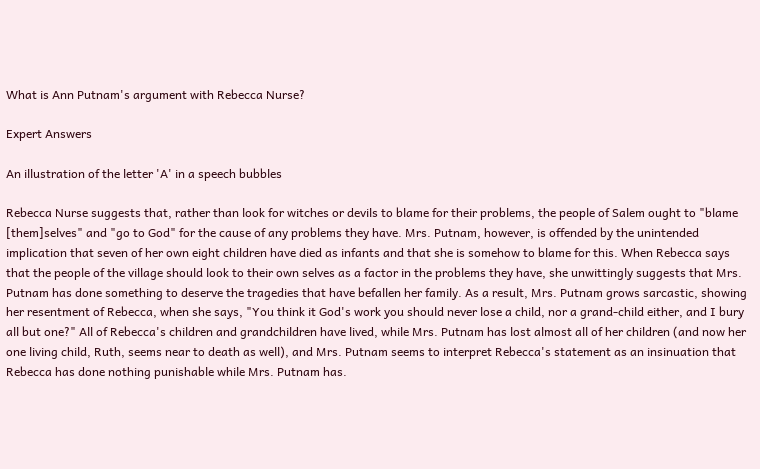What is Ann Putnam's argument with Rebecca Nurse?

Expert Answers

An illustration of the letter 'A' in a speech bubbles

Rebecca Nurse suggests that, rather than look for witches or devils to blame for their problems, the people of Salem ought to "blame [them]selves" and "go to God" for the cause of any problems they have. Mrs. Putnam, however, is offended by the unintended implication that seven of her own eight children have died as infants and that she is somehow to blame for this. When Rebecca says that the people of the village should look to their own selves as a factor in the problems they have, she unwittingly suggests that Mrs. Putnam has done something to deserve the tragedies that have befallen her family. As a result, Mrs. Putnam grows sarcastic, showing her resentment of Rebecca, when she says, "You think it God's work you should never lose a child, nor a grand-child either, and I bury all but one?" All of Rebecca's children and grandchildren have lived, while Mrs. Putnam has lost almost all of her children (and now her one living child, Ruth, seems near to death as well), and Mrs. Putnam seems to interpret Rebecca's statement as an insinuation that Rebecca has done nothing punishable while Mrs. Putnam has.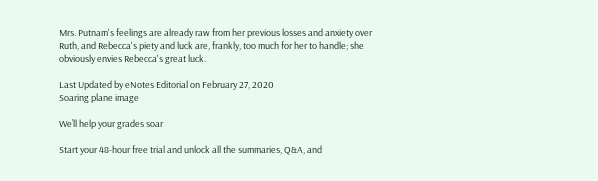Mrs. Putnam's feelings are already raw from her previous losses and anxiety over Ruth, and Rebecca's piety and luck are, frankly, too much for her to handle; she obviously envies Rebecca's great luck.

Last Updated by eNotes Editorial on February 27, 2020
Soaring plane image

We’ll help your grades soar

Start your 48-hour free trial and unlock all the summaries, Q&A, and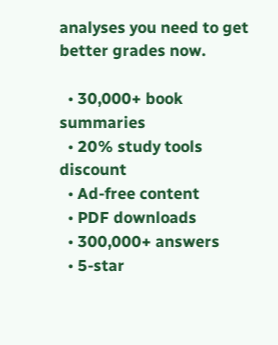analyses you need to get better grades now.

  • 30,000+ book summaries
  • 20% study tools discount
  • Ad-free content
  • PDF downloads
  • 300,000+ answers
  • 5-star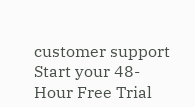customer support
Start your 48-Hour Free Trial